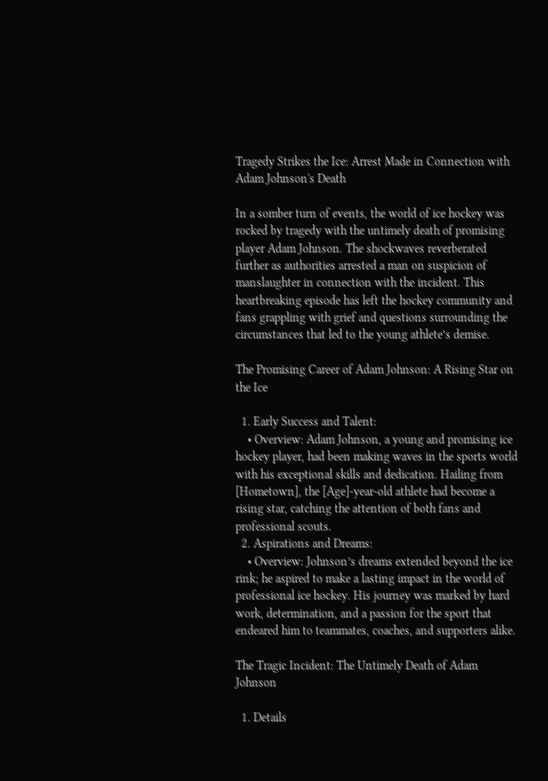Tragedy Strikes the Ice: Arrest Made in Connection with Adam Johnson's Death

In a somber turn of events, the world of ice hockey was rocked by tragedy with the untimely death of promising player Adam Johnson. The shockwaves reverberated further as authorities arrested a man on suspicion of manslaughter in connection with the incident. This heartbreaking episode has left the hockey community and fans grappling with grief and questions surrounding the circumstances that led to the young athlete’s demise.

The Promising Career of Adam Johnson: A Rising Star on the Ice

  1. Early Success and Talent:
    • Overview: Adam Johnson, a young and promising ice hockey player, had been making waves in the sports world with his exceptional skills and dedication. Hailing from [Hometown], the [Age]-year-old athlete had become a rising star, catching the attention of both fans and professional scouts.
  2. Aspirations and Dreams:
    • Overview: Johnson’s dreams extended beyond the ice rink; he aspired to make a lasting impact in the world of professional ice hockey. His journey was marked by hard work, determination, and a passion for the sport that endeared him to teammates, coaches, and supporters alike.

The Tragic Incident: The Untimely Death of Adam Johnson

  1. Details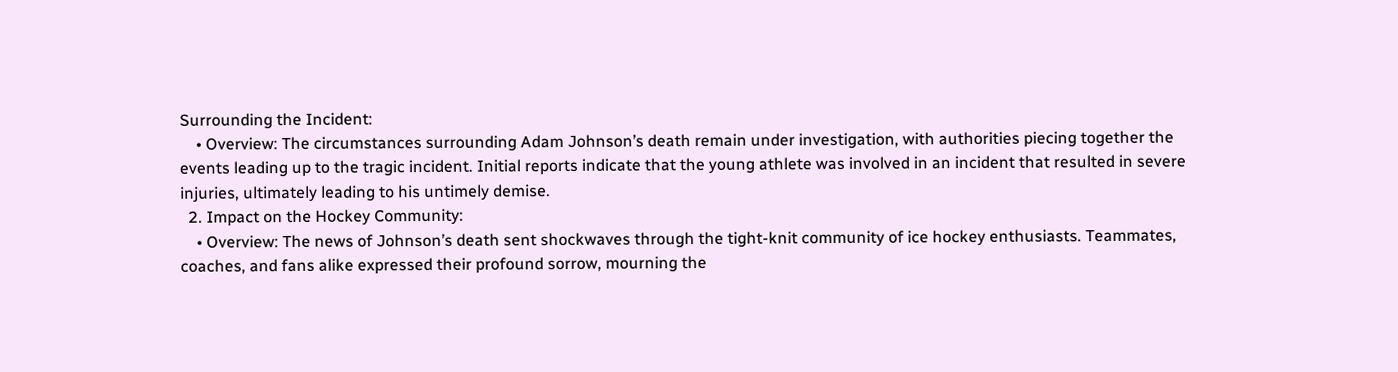Surrounding the Incident:
    • Overview: The circumstances surrounding Adam Johnson’s death remain under investigation, with authorities piecing together the events leading up to the tragic incident. Initial reports indicate that the young athlete was involved in an incident that resulted in severe injuries, ultimately leading to his untimely demise.
  2. Impact on the Hockey Community:
    • Overview: The news of Johnson’s death sent shockwaves through the tight-knit community of ice hockey enthusiasts. Teammates, coaches, and fans alike expressed their profound sorrow, mourning the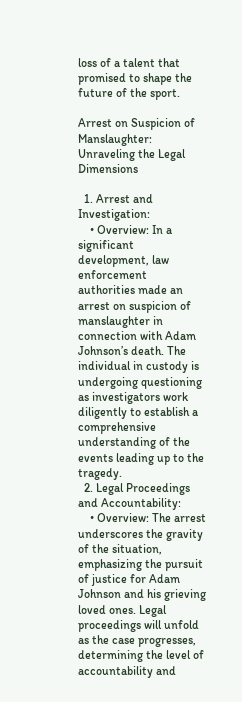loss of a talent that promised to shape the future of the sport.

Arrest on Suspicion of Manslaughter: Unraveling the Legal Dimensions

  1. Arrest and Investigation:
    • Overview: In a significant development, law enforcement authorities made an arrest on suspicion of manslaughter in connection with Adam Johnson’s death. The individual in custody is undergoing questioning as investigators work diligently to establish a comprehensive understanding of the events leading up to the tragedy.
  2. Legal Proceedings and Accountability:
    • Overview: The arrest underscores the gravity of the situation, emphasizing the pursuit of justice for Adam Johnson and his grieving loved ones. Legal proceedings will unfold as the case progresses, determining the level of accountability and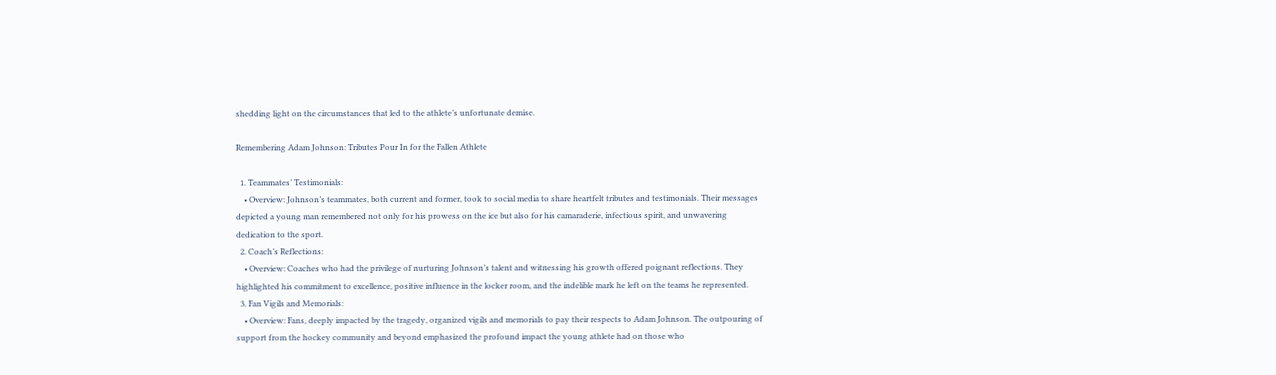shedding light on the circumstances that led to the athlete’s unfortunate demise.

Remembering Adam Johnson: Tributes Pour In for the Fallen Athlete

  1. Teammates’ Testimonials:
    • Overview: Johnson’s teammates, both current and former, took to social media to share heartfelt tributes and testimonials. Their messages depicted a young man remembered not only for his prowess on the ice but also for his camaraderie, infectious spirit, and unwavering dedication to the sport.
  2. Coach’s Reflections:
    • Overview: Coaches who had the privilege of nurturing Johnson’s talent and witnessing his growth offered poignant reflections. They highlighted his commitment to excellence, positive influence in the locker room, and the indelible mark he left on the teams he represented.
  3. Fan Vigils and Memorials:
    • Overview: Fans, deeply impacted by the tragedy, organized vigils and memorials to pay their respects to Adam Johnson. The outpouring of support from the hockey community and beyond emphasized the profound impact the young athlete had on those who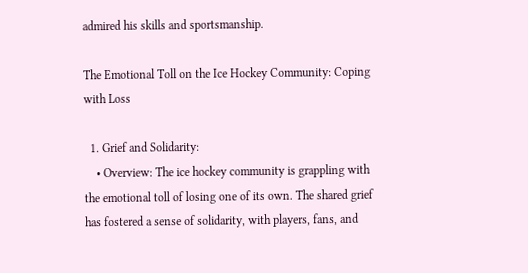admired his skills and sportsmanship.

The Emotional Toll on the Ice Hockey Community: Coping with Loss

  1. Grief and Solidarity:
    • Overview: The ice hockey community is grappling with the emotional toll of losing one of its own. The shared grief has fostered a sense of solidarity, with players, fans, and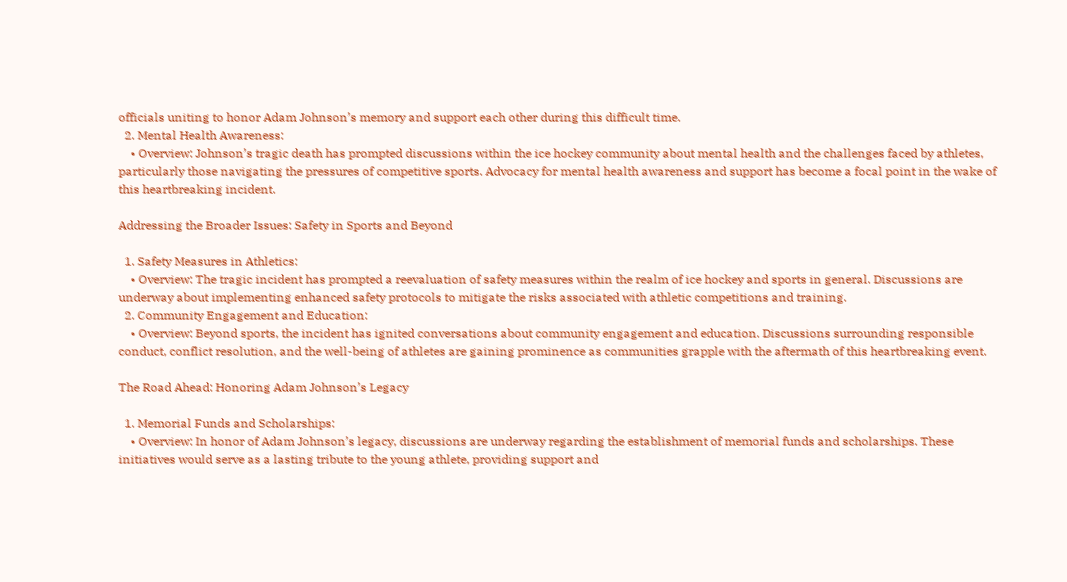officials uniting to honor Adam Johnson’s memory and support each other during this difficult time.
  2. Mental Health Awareness:
    • Overview: Johnson’s tragic death has prompted discussions within the ice hockey community about mental health and the challenges faced by athletes, particularly those navigating the pressures of competitive sports. Advocacy for mental health awareness and support has become a focal point in the wake of this heartbreaking incident.

Addressing the Broader Issues: Safety in Sports and Beyond

  1. Safety Measures in Athletics:
    • Overview: The tragic incident has prompted a reevaluation of safety measures within the realm of ice hockey and sports in general. Discussions are underway about implementing enhanced safety protocols to mitigate the risks associated with athletic competitions and training.
  2. Community Engagement and Education:
    • Overview: Beyond sports, the incident has ignited conversations about community engagement and education. Discussions surrounding responsible conduct, conflict resolution, and the well-being of athletes are gaining prominence as communities grapple with the aftermath of this heartbreaking event.

The Road Ahead: Honoring Adam Johnson’s Legacy

  1. Memorial Funds and Scholarships:
    • Overview: In honor of Adam Johnson’s legacy, discussions are underway regarding the establishment of memorial funds and scholarships. These initiatives would serve as a lasting tribute to the young athlete, providing support and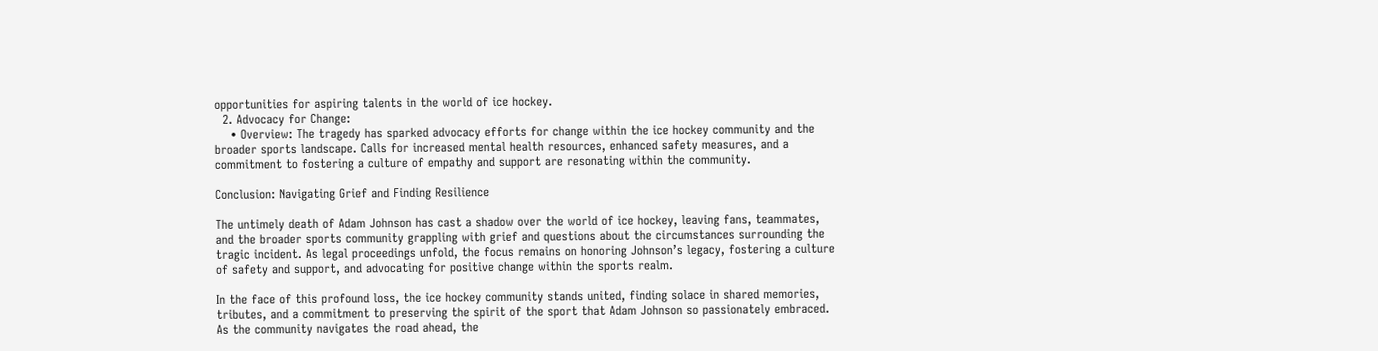opportunities for aspiring talents in the world of ice hockey.
  2. Advocacy for Change:
    • Overview: The tragedy has sparked advocacy efforts for change within the ice hockey community and the broader sports landscape. Calls for increased mental health resources, enhanced safety measures, and a commitment to fostering a culture of empathy and support are resonating within the community.

Conclusion: Navigating Grief and Finding Resilience

The untimely death of Adam Johnson has cast a shadow over the world of ice hockey, leaving fans, teammates, and the broader sports community grappling with grief and questions about the circumstances surrounding the tragic incident. As legal proceedings unfold, the focus remains on honoring Johnson’s legacy, fostering a culture of safety and support, and advocating for positive change within the sports realm.

In the face of this profound loss, the ice hockey community stands united, finding solace in shared memories, tributes, and a commitment to preserving the spirit of the sport that Adam Johnson so passionately embraced. As the community navigates the road ahead, the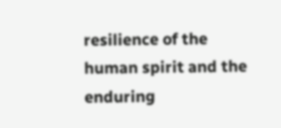resilience of the human spirit and the enduring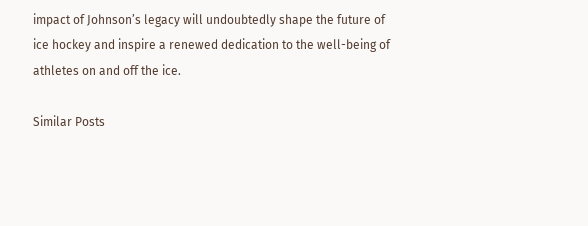impact of Johnson’s legacy will undoubtedly shape the future of ice hockey and inspire a renewed dedication to the well-being of athletes on and off the ice.

Similar Posts